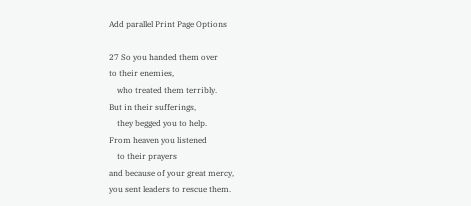Add parallel Print Page Options

27 So you handed them over
to their enemies,
    who treated them terribly.
But in their sufferings,
    they begged you to help.
From heaven you listened
    to their prayers
and because of your great mercy,
you sent leaders to rescue them.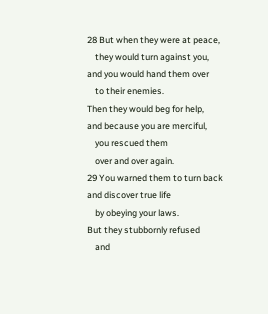28 But when they were at peace,
    they would turn against you,
and you would hand them over
    to their enemies.
Then they would beg for help,
and because you are merciful,
    you rescued them
    over and over again.
29 You warned them to turn back
and discover true life
    by obeying your laws.
But they stubbornly refused
    and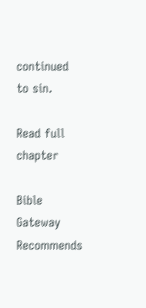continued to sin.

Read full chapter

Bible Gateway Recommends